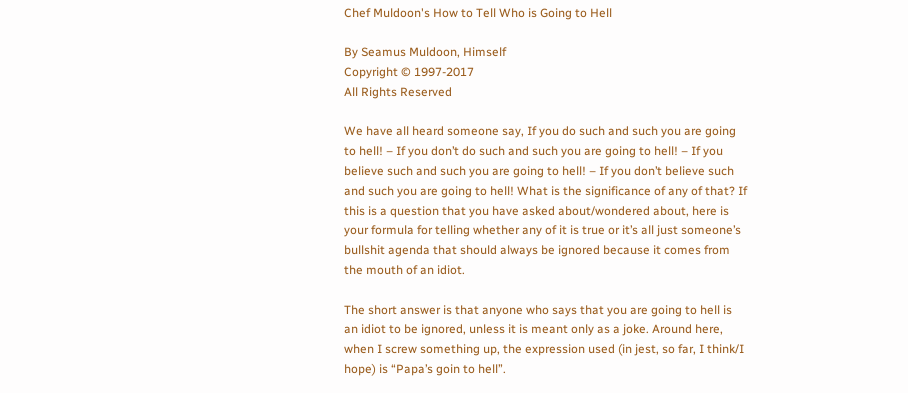Chef Muldoon's How to Tell Who is Going to Hell

By Seamus Muldoon, Himself
Copyright © 1997-2017
All Rights Reserved

We have all heard someone say, If you do such and such you are going to hell! – If you don’t do such and such you are going to hell! – If you believe such and such you are going to hell! – If you don’t believe such and such you are going to hell! What is the significance of any of that? If this is a question that you have asked about/wondered about, here is your formula for telling whether any of it is true or it’s all just someone’s bullshit agenda that should always be ignored because it comes from the mouth of an idiot.

The short answer is that anyone who says that you are going to hell is an idiot to be ignored, unless it is meant only as a joke. Around here, when I screw something up, the expression used (in jest, so far, I think/I hope) is “Papa’s goin to hell”.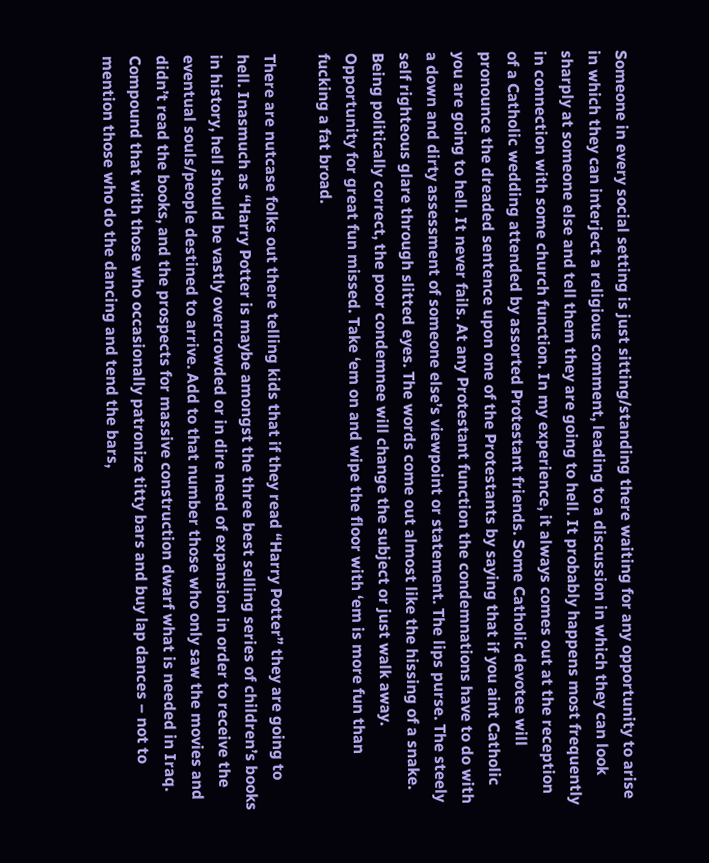Someone in every social setting is just sitting/standing there waiting for any opportunity to arise in which they can interject a religious comment, leading to a discussion in which they can look sharply at someone else and tell them they are going to hell. It probably happens most frequently in connection with some church function. In my experience, it always comes out at the reception of a Catholic wedding attended by assorted Protestant friends. Some Catholic devotee will pronounce the dreaded sentence upon one of the Protestants by saying that if you aint Catholic you are going to hell. It never fails. At any Protestant function the condemnations have to do with a down and dirty assessment of someone else’s viewpoint or statement. The lips purse. The steely self righteous glare through slitted eyes. The words come out almost like the hissing of a snake. Being politically correct, the poor condemnee will change the subject or just walk away. Opportunity for great fun missed. Take ‘em on and wipe the floor with ‘em is more fun than fucking a fat broad.

There are nutcase folks out there telling kids that if they read “Harry Potter” they are going to hell. Inasmuch as “Harry Potter is maybe amongst the three best selling series of children’s books in history, hell should be vastly overcrowded or in dire need of expansion in order to receive the eventual souls/people destined to arrive. Add to that number those who only saw the movies and didn’t read the books, and the prospects for massive construction dwarf what is needed in Iraq. Compound that with those who occasionally patronize titty bars and buy lap dances – not to mention those who do the dancing and tend the bars,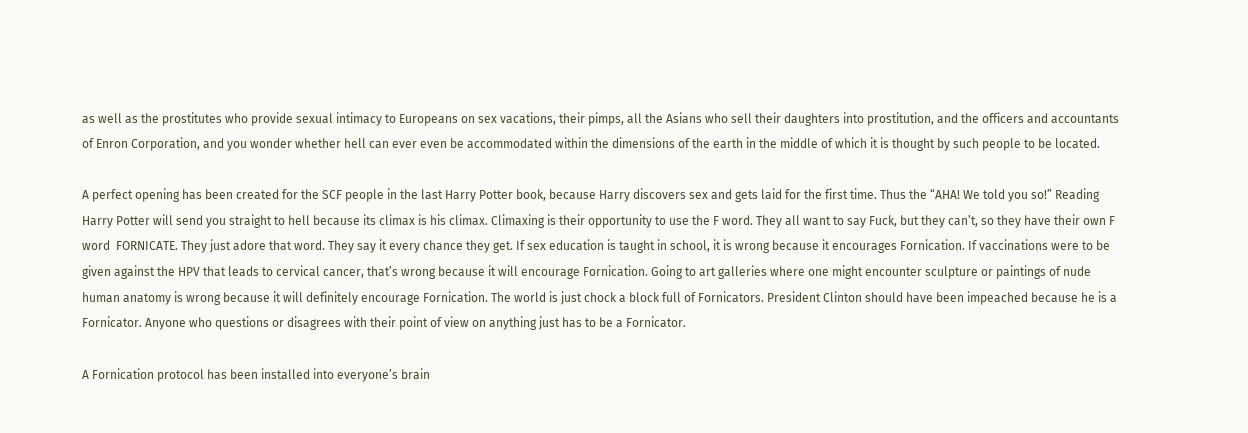as well as the prostitutes who provide sexual intimacy to Europeans on sex vacations, their pimps, all the Asians who sell their daughters into prostitution, and the officers and accountants of Enron Corporation, and you wonder whether hell can ever even be accommodated within the dimensions of the earth in the middle of which it is thought by such people to be located.

A perfect opening has been created for the SCF people in the last Harry Potter book, because Harry discovers sex and gets laid for the first time. Thus the “AHA! We told you so!” Reading Harry Potter will send you straight to hell because its climax is his climax. Climaxing is their opportunity to use the F word. They all want to say Fuck, but they can’t, so they have their own F word  FORNICATE. They just adore that word. They say it every chance they get. If sex education is taught in school, it is wrong because it encourages Fornication. If vaccinations were to be given against the HPV that leads to cervical cancer, that’s wrong because it will encourage Fornication. Going to art galleries where one might encounter sculpture or paintings of nude human anatomy is wrong because it will definitely encourage Fornication. The world is just chock a block full of Fornicators. President Clinton should have been impeached because he is a Fornicator. Anyone who questions or disagrees with their point of view on anything just has to be a Fornicator.

A Fornication protocol has been installed into everyone’s brain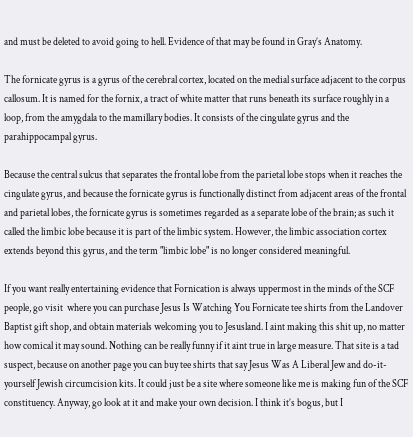and must be deleted to avoid going to hell. Evidence of that may be found in Gray’s Anatomy.

The fornicate gyrus is a gyrus of the cerebral cortex, located on the medial surface adjacent to the corpus callosum. It is named for the fornix, a tract of white matter that runs beneath its surface roughly in a loop, from the amygdala to the mamillary bodies. It consists of the cingulate gyrus and the parahippocampal gyrus.

Because the central sulcus that separates the frontal lobe from the parietal lobe stops when it reaches the cingulate gyrus, and because the fornicate gyrus is functionally distinct from adjacent areas of the frontal and parietal lobes, the fornicate gyrus is sometimes regarded as a separate lobe of the brain; as such it called the limbic lobe because it is part of the limbic system. However, the limbic association cortex extends beyond this gyrus, and the term "limbic lobe" is no longer considered meaningful.

If you want really entertaining evidence that Fornication is always uppermost in the minds of the SCF people, go visit  where you can purchase Jesus Is Watching You Fornicate tee shirts from the Landover Baptist gift shop, and obtain materials welcoming you to Jesusland. I aint making this shit up, no matter how comical it may sound. Nothing can be really funny if it aint true in large measure. That site is a tad suspect, because on another page you can buy tee shirts that say Jesus Was A Liberal Jew and do-it-yourself Jewish circumcision kits. It could just be a site where someone like me is making fun of the SCF constituency. Anyway, go look at it and make your own decision. I think it’s bogus, but I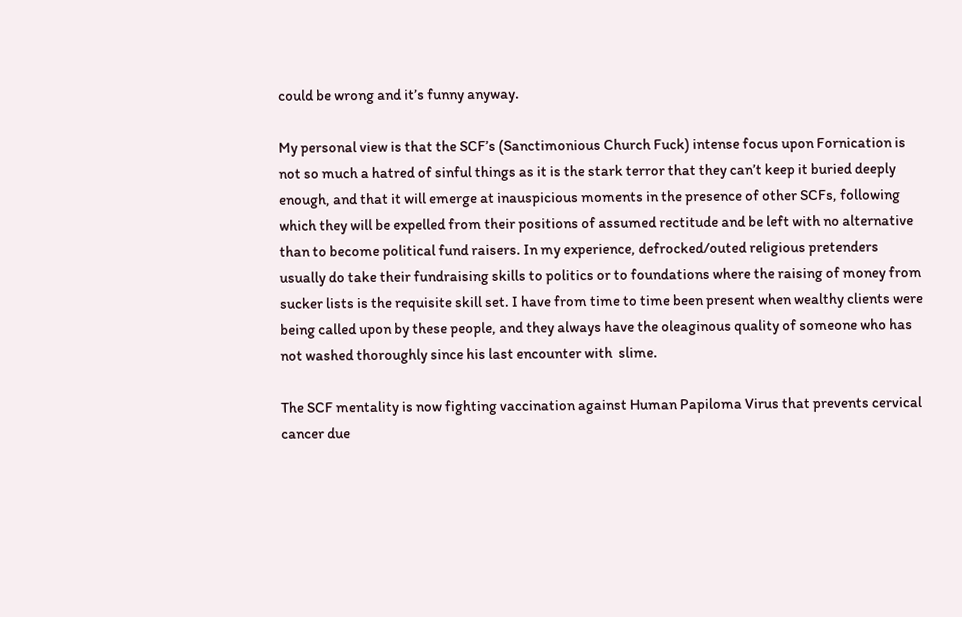could be wrong and it’s funny anyway.

My personal view is that the SCF’s (Sanctimonious Church Fuck) intense focus upon Fornication is not so much a hatred of sinful things as it is the stark terror that they can’t keep it buried deeply enough, and that it will emerge at inauspicious moments in the presence of other SCFs, following which they will be expelled from their positions of assumed rectitude and be left with no alternative than to become political fund raisers. In my experience, defrocked/outed religious pretenders usually do take their fundraising skills to politics or to foundations where the raising of money from sucker lists is the requisite skill set. I have from time to time been present when wealthy clients were being called upon by these people, and they always have the oleaginous quality of someone who has not washed thoroughly since his last encounter with  slime.

The SCF mentality is now fighting vaccination against Human Papiloma Virus that prevents cervical cancer due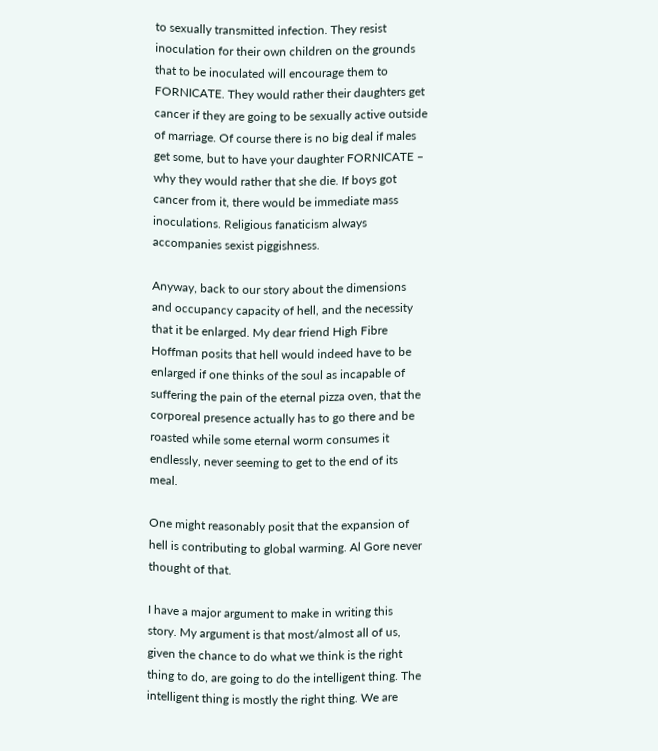to sexually transmitted infection. They resist inoculation for their own children on the grounds that to be inoculated will encourage them to FORNICATE. They would rather their daughters get cancer if they are going to be sexually active outside of marriage. Of course there is no big deal if males get some, but to have your daughter FORNICATE – why they would rather that she die. If boys got cancer from it, there would be immediate mass inoculations. Religious fanaticism always accompanies sexist piggishness.

Anyway, back to our story about the dimensions and occupancy capacity of hell, and the necessity that it be enlarged. My dear friend High Fibre Hoffman posits that hell would indeed have to be enlarged if one thinks of the soul as incapable of suffering the pain of the eternal pizza oven, that the corporeal presence actually has to go there and be roasted while some eternal worm consumes it endlessly, never seeming to get to the end of its meal.

One might reasonably posit that the expansion of hell is contributing to global warming. Al Gore never thought of that.

I have a major argument to make in writing this story. My argument is that most/almost all of us, given the chance to do what we think is the right thing to do, are going to do the intelligent thing. The intelligent thing is mostly the right thing. We are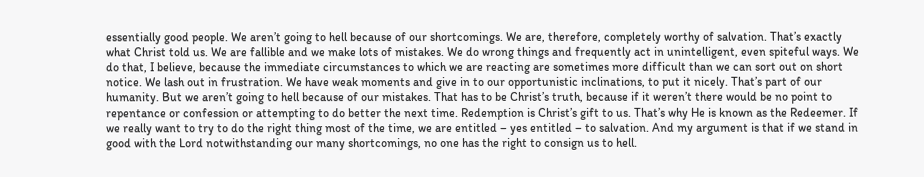essentially good people. We aren’t going to hell because of our shortcomings. We are, therefore, completely worthy of salvation. That’s exactly what Christ told us. We are fallible and we make lots of mistakes. We do wrong things and frequently act in unintelligent, even spiteful ways. We do that, I believe, because the immediate circumstances to which we are reacting are sometimes more difficult than we can sort out on short notice. We lash out in frustration. We have weak moments and give in to our opportunistic inclinations, to put it nicely. That’s part of our humanity. But we aren’t going to hell because of our mistakes. That has to be Christ’s truth, because if it weren’t there would be no point to repentance or confession or attempting to do better the next time. Redemption is Christ’s gift to us. That’s why He is known as the Redeemer. If we really want to try to do the right thing most of the time, we are entitled – yes entitled – to salvation. And my argument is that if we stand in good with the Lord notwithstanding our many shortcomings, no one has the right to consign us to hell.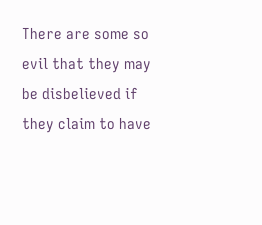There are some so evil that they may be disbelieved if they claim to have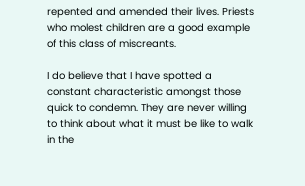repented and amended their lives. Priests who molest children are a good example of this class of miscreants.

I do believe that I have spotted a constant characteristic amongst those quick to condemn. They are never willing to think about what it must be like to walk in the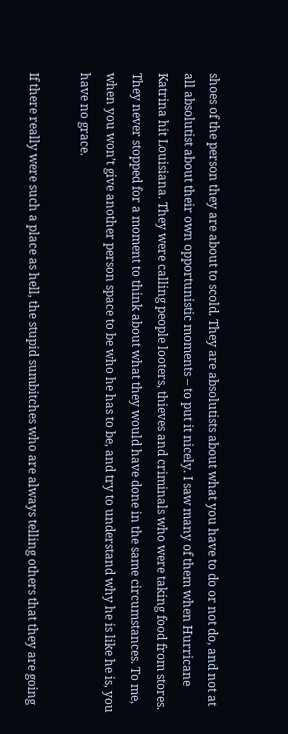shoes of the person they are about to scold. They are absolutists about what you have to do or not do, and not at all absolutist about their own opportunistic moments – to put it nicely. I saw many of them when Hurricane Katrina hit Louisiana. They were calling people looters, thieves and criminals who were taking food from stores. They never stopped for a moment to think about what they would have done in the same circumstances. To me, when you won’t give another person space to be who he has to be, and try to understand why he is like he is, you have no grace.

If there really were such a place as hell, the stupid sumbitches who are always telling others that they are going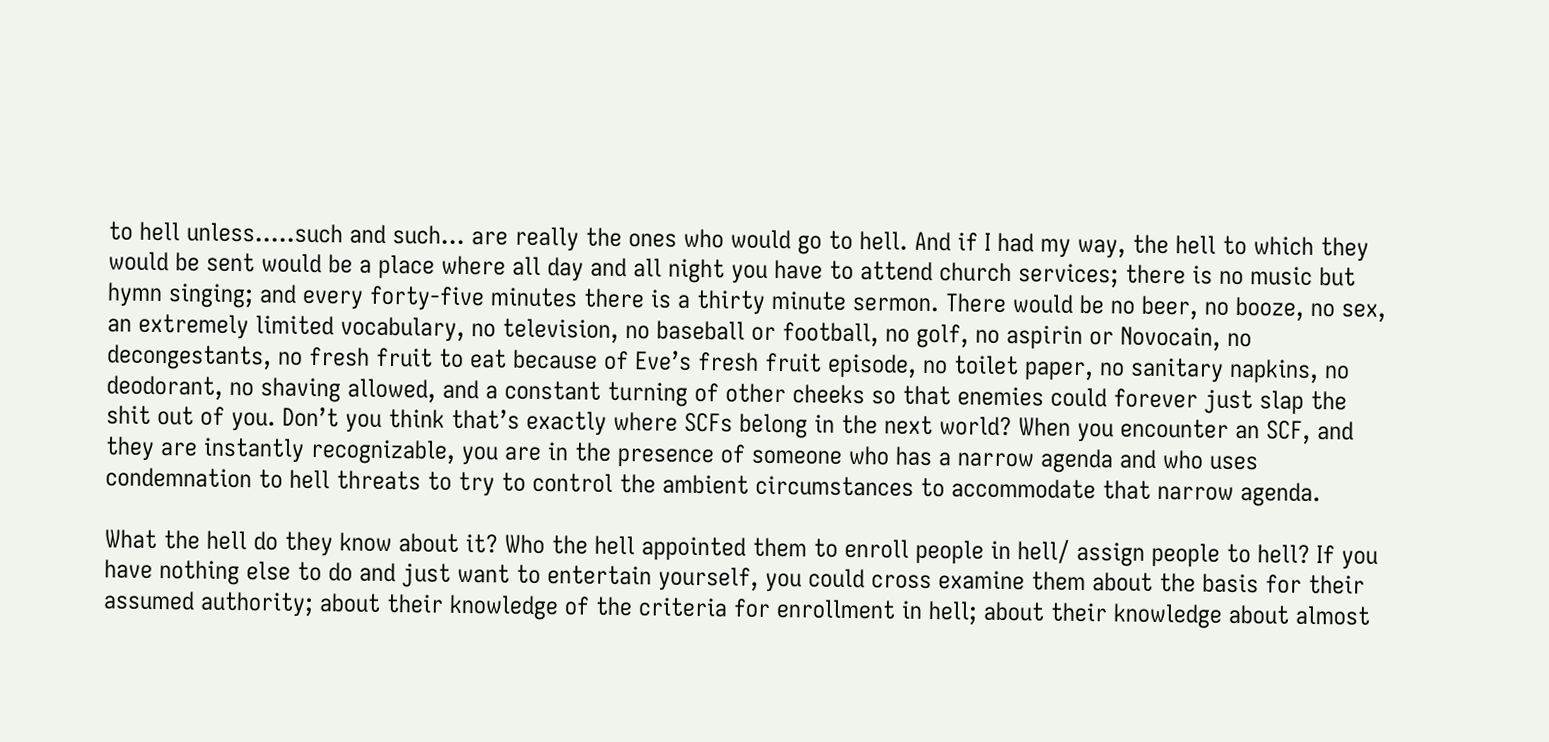to hell unless…..such and such… are really the ones who would go to hell. And if I had my way, the hell to which they would be sent would be a place where all day and all night you have to attend church services; there is no music but hymn singing; and every forty-five minutes there is a thirty minute sermon. There would be no beer, no booze, no sex, an extremely limited vocabulary, no television, no baseball or football, no golf, no aspirin or Novocain, no decongestants, no fresh fruit to eat because of Eve’s fresh fruit episode, no toilet paper, no sanitary napkins, no deodorant, no shaving allowed, and a constant turning of other cheeks so that enemies could forever just slap the shit out of you. Don’t you think that’s exactly where SCFs belong in the next world? When you encounter an SCF, and they are instantly recognizable, you are in the presence of someone who has a narrow agenda and who uses condemnation to hell threats to try to control the ambient circumstances to accommodate that narrow agenda.

What the hell do they know about it? Who the hell appointed them to enroll people in hell/ assign people to hell? If you have nothing else to do and just want to entertain yourself, you could cross examine them about the basis for their assumed authority; about their knowledge of the criteria for enrollment in hell; about their knowledge about almost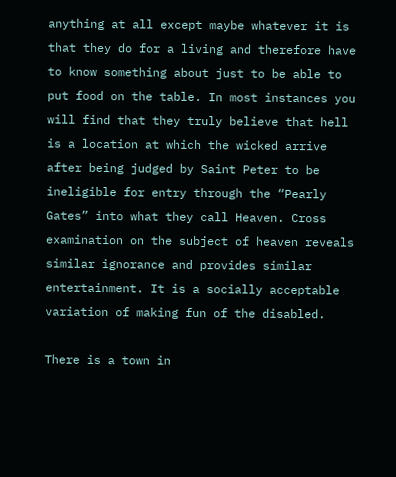anything at all except maybe whatever it is that they do for a living and therefore have to know something about just to be able to put food on the table. In most instances you will find that they truly believe that hell is a location at which the wicked arrive after being judged by Saint Peter to be ineligible for entry through the “Pearly Gates” into what they call Heaven. Cross examination on the subject of heaven reveals similar ignorance and provides similar entertainment. It is a socially acceptable variation of making fun of the disabled.

There is a town in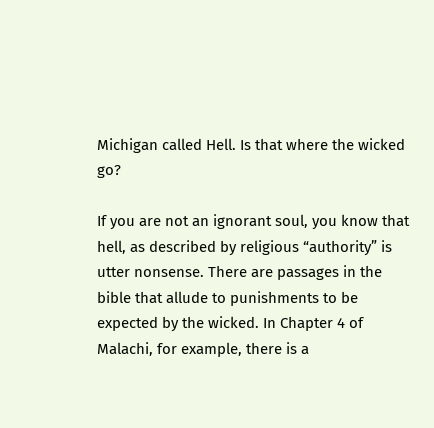Michigan called Hell. Is that where the wicked go?

If you are not an ignorant soul, you know that hell, as described by religious “authority” is utter nonsense. There are passages in the bible that allude to punishments to be expected by the wicked. In Chapter 4 of Malachi, for example, there is a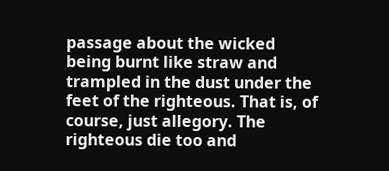passage about the wicked being burnt like straw and trampled in the dust under the feet of the righteous. That is, of course, just allegory. The righteous die too and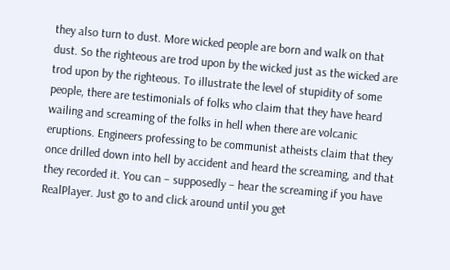they also turn to dust. More wicked people are born and walk on that dust. So the righteous are trod upon by the wicked just as the wicked are trod upon by the righteous. To illustrate the level of stupidity of some people, there are testimonials of folks who claim that they have heard wailing and screaming of the folks in hell when there are volcanic eruptions. Engineers professing to be communist atheists claim that they once drilled down into hell by accident and heard the screaming, and that they recorded it. You can – supposedly – hear the screaming if you have RealPlayer. Just go to and click around until you get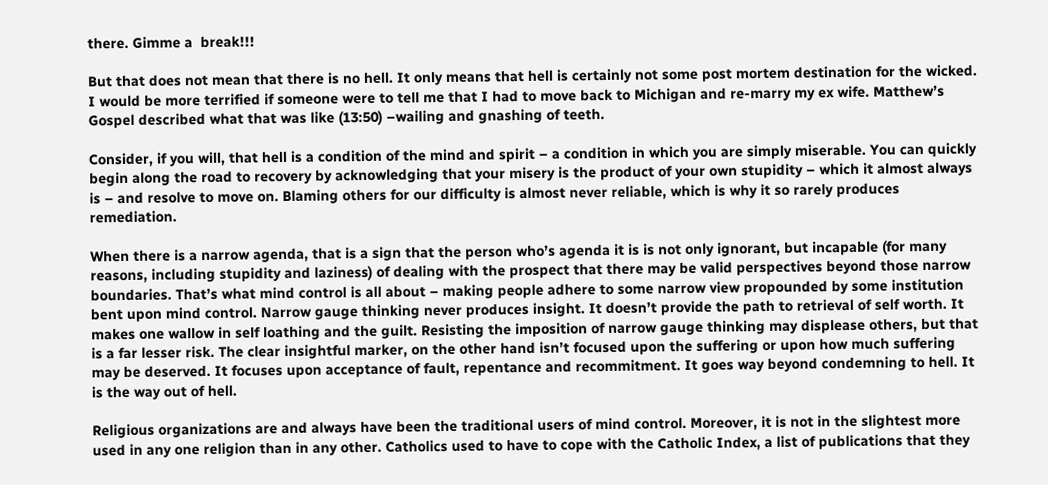there. Gimme a  break!!!

But that does not mean that there is no hell. It only means that hell is certainly not some post mortem destination for the wicked. I would be more terrified if someone were to tell me that I had to move back to Michigan and re-marry my ex wife. Matthew’s Gospel described what that was like (13:50) –wailing and gnashing of teeth.

Consider, if you will, that hell is a condition of the mind and spirit – a condition in which you are simply miserable. You can quickly begin along the road to recovery by acknowledging that your misery is the product of your own stupidity – which it almost always is – and resolve to move on. Blaming others for our difficulty is almost never reliable, which is why it so rarely produces remediation.

When there is a narrow agenda, that is a sign that the person who’s agenda it is is not only ignorant, but incapable (for many reasons, including stupidity and laziness) of dealing with the prospect that there may be valid perspectives beyond those narrow boundaries. That’s what mind control is all about – making people adhere to some narrow view propounded by some institution bent upon mind control. Narrow gauge thinking never produces insight. It doesn’t provide the path to retrieval of self worth. It makes one wallow in self loathing and the guilt. Resisting the imposition of narrow gauge thinking may displease others, but that is a far lesser risk. The clear insightful marker, on the other hand isn’t focused upon the suffering or upon how much suffering may be deserved. It focuses upon acceptance of fault, repentance and recommitment. It goes way beyond condemning to hell. It is the way out of hell.

Religious organizations are and always have been the traditional users of mind control. Moreover, it is not in the slightest more used in any one religion than in any other. Catholics used to have to cope with the Catholic Index, a list of publications that they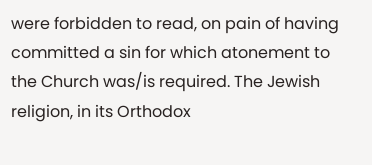were forbidden to read, on pain of having committed a sin for which atonement to the Church was/is required. The Jewish religion, in its Orthodox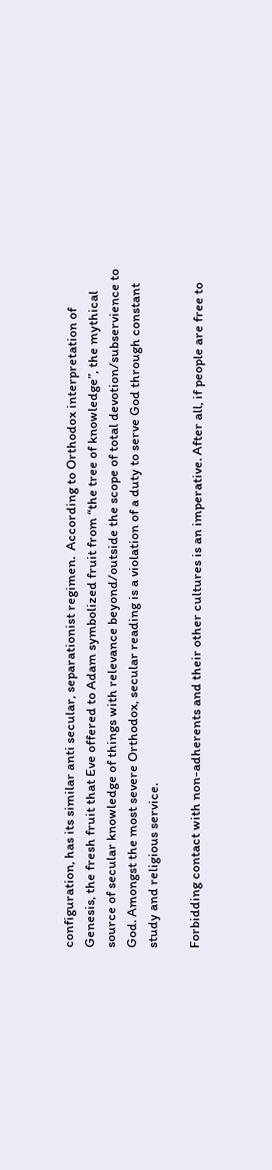configuration, has its similar anti secular, separationist regimen.  According to Orthodox interpretation of Genesis, the fresh fruit that Eve offered to Adam symbolized fruit from “the tree of knowledge”, the mythical source of secular knowledge of things with relevance beyond/outside the scope of total devotion/subservience to God. Amongst the most severe Orthodox, secular reading is a violation of a duty to serve God through constant study and religious service.

Forbidding contact with non-adherents and their other cultures is an imperative. After all, if people are free to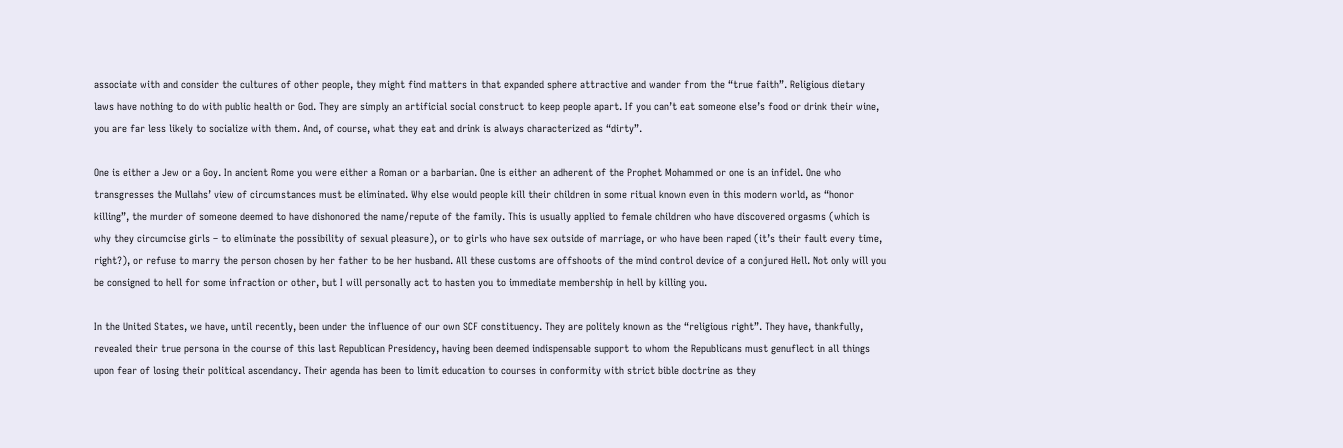associate with and consider the cultures of other people, they might find matters in that expanded sphere attractive and wander from the “true faith”. Religious dietary laws have nothing to do with public health or God. They are simply an artificial social construct to keep people apart. If you can’t eat someone else’s food or drink their wine, you are far less likely to socialize with them. And, of course, what they eat and drink is always characterized as “dirty”.

One is either a Jew or a Goy. In ancient Rome you were either a Roman or a barbarian. One is either an adherent of the Prophet Mohammed or one is an infidel. One who transgresses the Mullahs’ view of circumstances must be eliminated. Why else would people kill their children in some ritual known even in this modern world, as “honor killing”, the murder of someone deemed to have dishonored the name/repute of the family. This is usually applied to female children who have discovered orgasms (which is why they circumcise girls – to eliminate the possibility of sexual pleasure), or to girls who have sex outside of marriage, or who have been raped (it’s their fault every time, right?), or refuse to marry the person chosen by her father to be her husband. All these customs are offshoots of the mind control device of a conjured Hell. Not only will you be consigned to hell for some infraction or other, but I will personally act to hasten you to immediate membership in hell by killing you.

In the United States, we have, until recently, been under the influence of our own SCF constituency. They are politely known as the “religious right”. They have, thankfully, revealed their true persona in the course of this last Republican Presidency, having been deemed indispensable support to whom the Republicans must genuflect in all things upon fear of losing their political ascendancy. Their agenda has been to limit education to courses in conformity with strict bible doctrine as they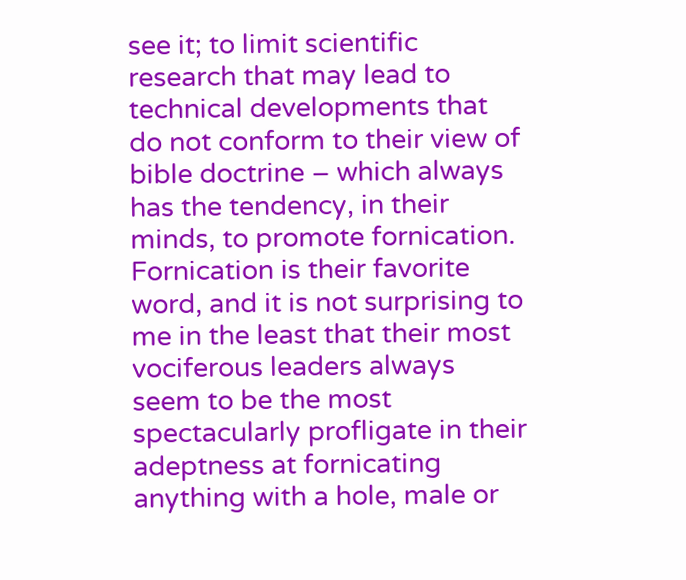see it; to limit scientific research that may lead to technical developments that do not conform to their view of bible doctrine – which always has the tendency, in their minds, to promote fornication. Fornication is their favorite word, and it is not surprising to me in the least that their most vociferous leaders always seem to be the most spectacularly profligate in their adeptness at fornicating anything with a hole, male or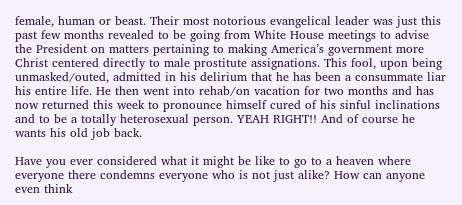female, human or beast. Their most notorious evangelical leader was just this past few months revealed to be going from White House meetings to advise the President on matters pertaining to making America’s government more Christ centered directly to male prostitute assignations. This fool, upon being unmasked/outed, admitted in his delirium that he has been a consummate liar his entire life. He then went into rehab/on vacation for two months and has now returned this week to pronounce himself cured of his sinful inclinations and to be a totally heterosexual person. YEAH RIGHT!! And of course he wants his old job back.

Have you ever considered what it might be like to go to a heaven where everyone there condemns everyone who is not just alike? How can anyone even think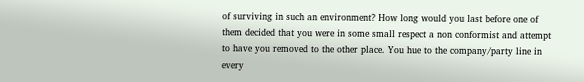of surviving in such an environment? How long would you last before one of them decided that you were in some small respect a non conformist and attempt to have you removed to the other place. You hue to the company/party line in every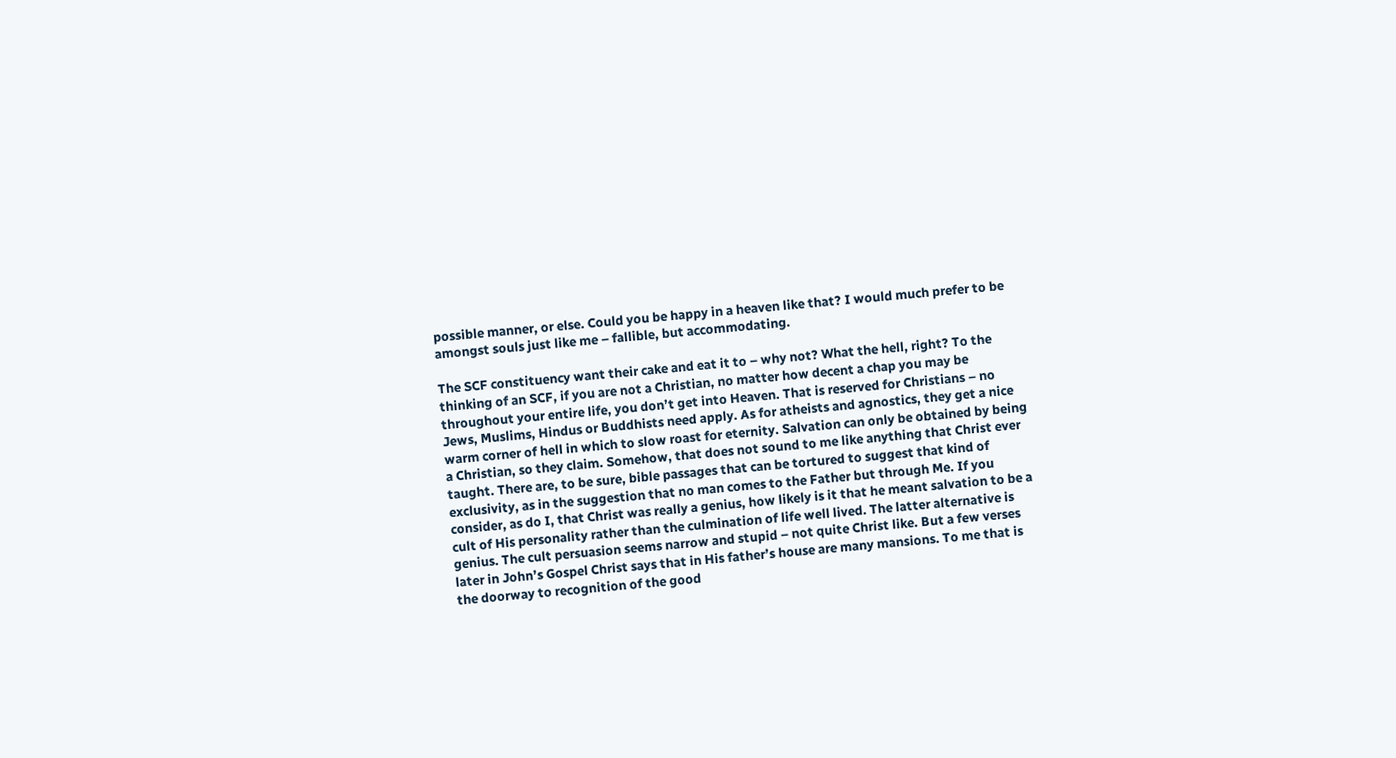possible manner, or else. Could you be happy in a heaven like that? I would much prefer to be amongst souls just like me – fallible, but accommodating.

The SCF constituency want their cake and eat it to – why not? What the hell, right? To the thinking of an SCF, if you are not a Christian, no matter how decent a chap you may be throughout your entire life, you don’t get into Heaven. That is reserved for Christians – no Jews, Muslims, Hindus or Buddhists need apply. As for atheists and agnostics, they get a nice warm corner of hell in which to slow roast for eternity. Salvation can only be obtained by being a Christian, so they claim. Somehow, that does not sound to me like anything that Christ ever taught. There are, to be sure, bible passages that can be tortured to suggest that kind of exclusivity, as in the suggestion that no man comes to the Father but through Me. If you consider, as do I, that Christ was really a genius, how likely is it that he meant salvation to be a cult of His personality rather than the culmination of life well lived. The latter alternative is genius. The cult persuasion seems narrow and stupid – not quite Christ like. But a few verses later in John’s Gospel Christ says that in His father’s house are many mansions. To me that is the doorway to recognition of the good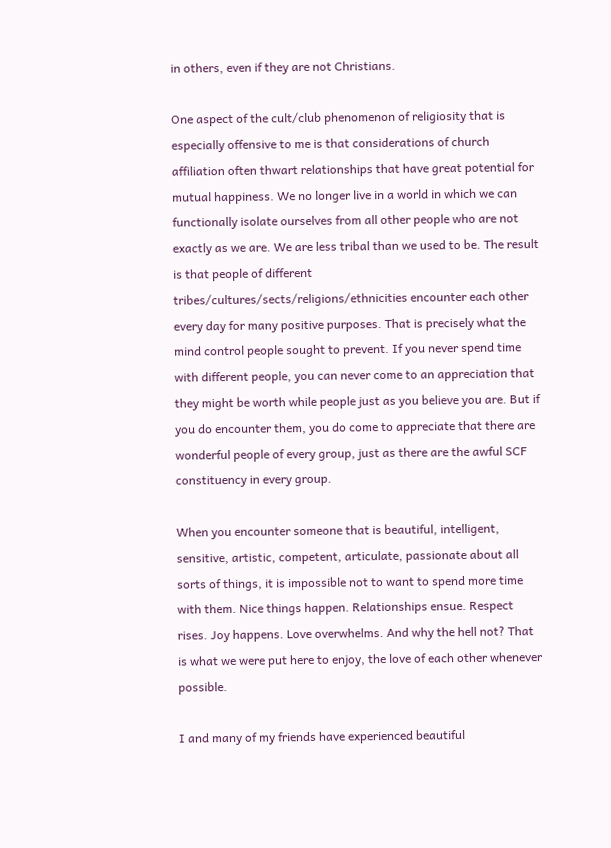in others, even if they are not Christians.

One aspect of the cult/club phenomenon of religiosity that is especially offensive to me is that considerations of church affiliation often thwart relationships that have great potential for mutual happiness. We no longer live in a world in which we can functionally isolate ourselves from all other people who are not exactly as we are. We are less tribal than we used to be. The result is that people of different tribes/cultures/sects/religions/ethnicities encounter each other every day for many positive purposes. That is precisely what the mind control people sought to prevent. If you never spend time with different people, you can never come to an appreciation that they might be worth while people just as you believe you are. But if you do encounter them, you do come to appreciate that there are wonderful people of every group, just as there are the awful SCF constituency in every group.

When you encounter someone that is beautiful, intelligent, sensitive, artistic, competent, articulate, passionate about all sorts of things, it is impossible not to want to spend more time with them. Nice things happen. Relationships ensue. Respect rises. Joy happens. Love overwhelms. And why the hell not? That is what we were put here to enjoy, the love of each other whenever possible.

I and many of my friends have experienced beautiful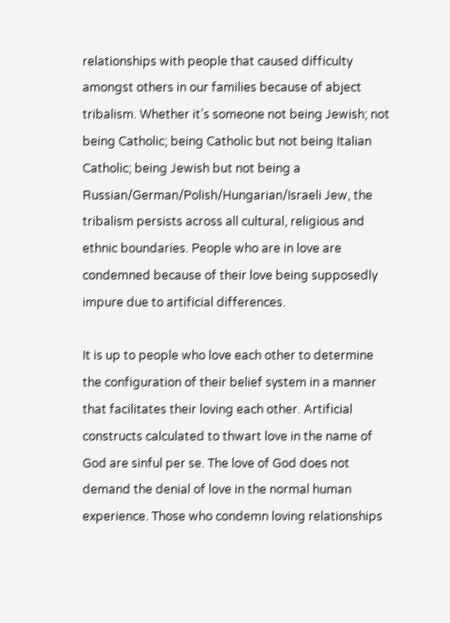relationships with people that caused difficulty amongst others in our families because of abject tribalism. Whether it’s someone not being Jewish; not being Catholic; being Catholic but not being Italian Catholic; being Jewish but not being a Russian/German/Polish/Hungarian/Israeli Jew, the tribalism persists across all cultural, religious and ethnic boundaries. People who are in love are condemned because of their love being supposedly impure due to artificial differences.

It is up to people who love each other to determine the configuration of their belief system in a manner that facilitates their loving each other. Artificial constructs calculated to thwart love in the name of God are sinful per se. The love of God does not demand the denial of love in the normal human experience. Those who condemn loving relationships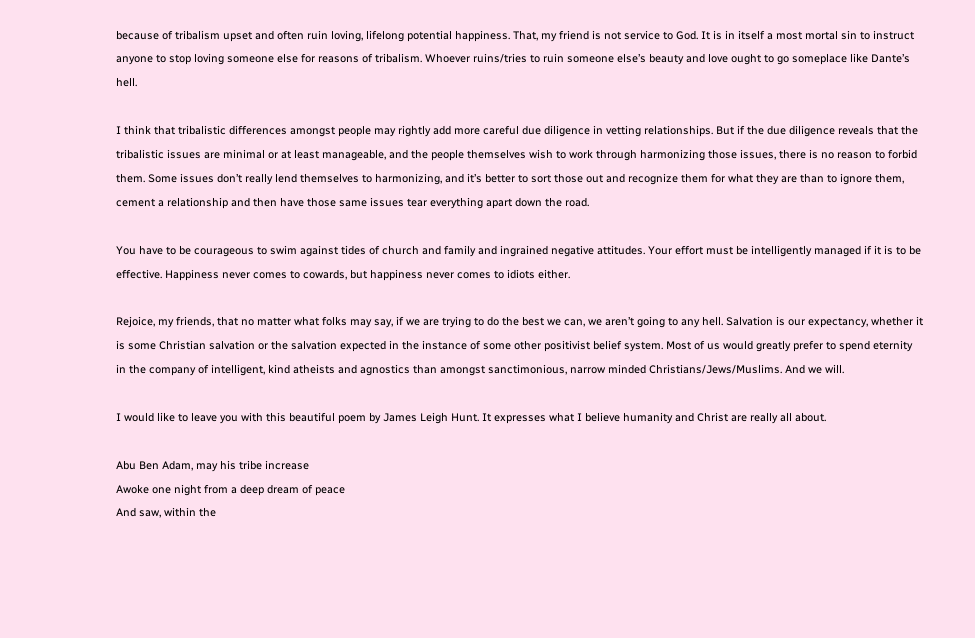because of tribalism upset and often ruin loving, lifelong potential happiness. That, my friend is not service to God. It is in itself a most mortal sin to instruct anyone to stop loving someone else for reasons of tribalism. Whoever ruins/tries to ruin someone else’s beauty and love ought to go someplace like Dante’s hell.

I think that tribalistic differences amongst people may rightly add more careful due diligence in vetting relationships. But if the due diligence reveals that the tribalistic issues are minimal or at least manageable, and the people themselves wish to work through harmonizing those issues, there is no reason to forbid them. Some issues don’t really lend themselves to harmonizing, and it’s better to sort those out and recognize them for what they are than to ignore them, cement a relationship and then have those same issues tear everything apart down the road.

You have to be courageous to swim against tides of church and family and ingrained negative attitudes. Your effort must be intelligently managed if it is to be effective. Happiness never comes to cowards, but happiness never comes to idiots either.

Rejoice, my friends, that no matter what folks may say, if we are trying to do the best we can, we aren’t going to any hell. Salvation is our expectancy, whether it is some Christian salvation or the salvation expected in the instance of some other positivist belief system. Most of us would greatly prefer to spend eternity in the company of intelligent, kind atheists and agnostics than amongst sanctimonious, narrow minded Christians/Jews/Muslims. And we will.

I would like to leave you with this beautiful poem by James Leigh Hunt. It expresses what I believe humanity and Christ are really all about.

Abu Ben Adam, may his tribe increase
Awoke one night from a deep dream of peace
And saw, within the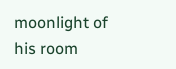moonlight of his room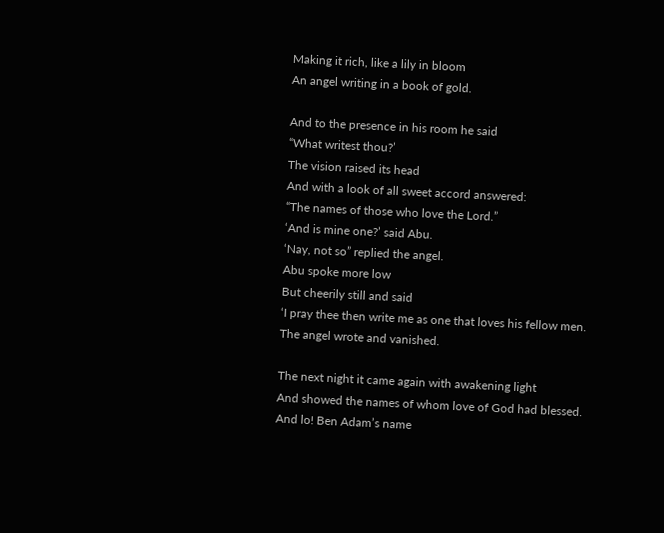Making it rich, like a lily in bloom
An angel writing in a book of gold.

And to the presence in his room he said
“What writest thou?’
The vision raised its head
And with a look of all sweet accord answered:
“The names of those who love the Lord.”
‘And is mine one?’ said Abu.
‘Nay, not so” replied the angel.
Abu spoke more low
But cheerily still and said
‘I pray thee then write me as one that loves his fellow men.
The angel wrote and vanished.

The next night it came again with awakening light
And showed the names of whom love of God had blessed.
And lo! Ben Adam’s name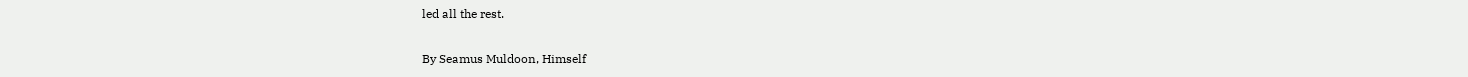led all the rest.

By Seamus Muldoon, Himself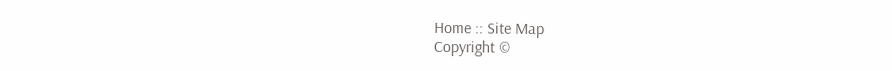Home :: Site Map
Copyright ©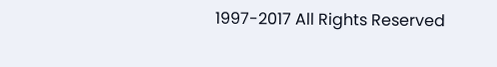1997-2017 All Rights Reserved